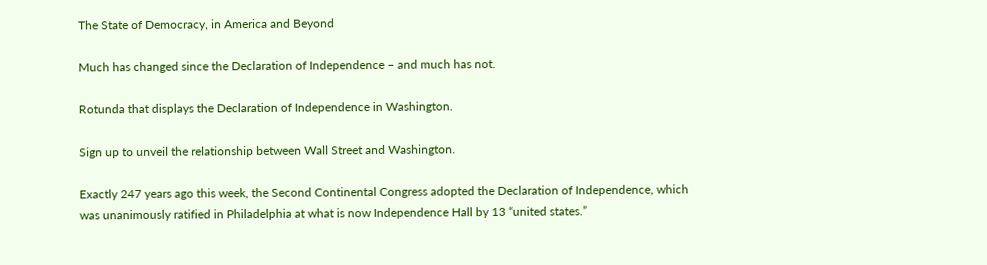The State of Democracy, in America and Beyond

Much has changed since the Declaration of Independence – and much has not.

Rotunda that displays the Declaration of Independence in Washington.

Sign up to unveil the relationship between Wall Street and Washington.

Exactly 247 years ago this week, the Second Continental Congress adopted the Declaration of Independence, which was unanimously ratified in Philadelphia at what is now Independence Hall by 13 “united states.”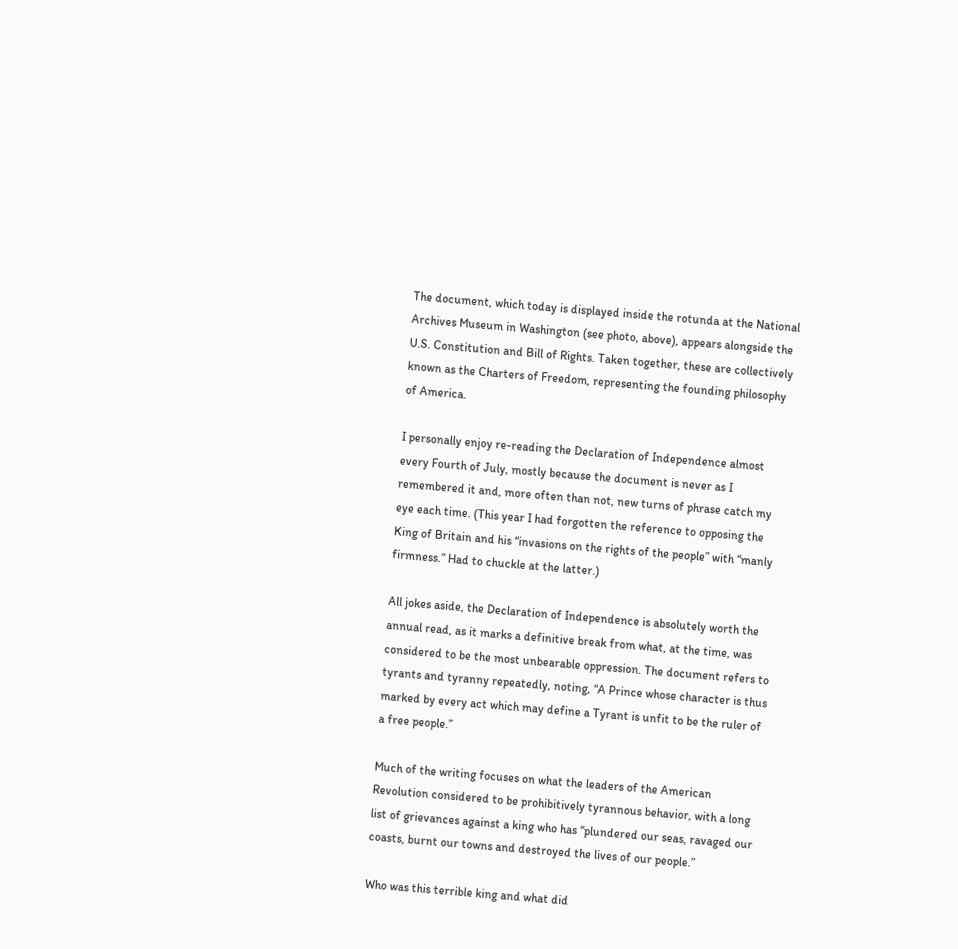The document, which today is displayed inside the rotunda at the National Archives Museum in Washington (see photo, above), appears alongside the U.S. Constitution and Bill of Rights. Taken together, these are collectively known as the Charters of Freedom, representing the founding philosophy of America.

I personally enjoy re-reading the Declaration of Independence almost every Fourth of July, mostly because the document is never as I remembered it and, more often than not, new turns of phrase catch my eye each time. (This year I had forgotten the reference to opposing the King of Britain and his “invasions on the rights of the people” with “manly firmness.” Had to chuckle at the latter.)

All jokes aside, the Declaration of Independence is absolutely worth the annual read, as it marks a definitive break from what, at the time, was considered to be the most unbearable oppression. The document refers to tyrants and tyranny repeatedly, noting, “A Prince whose character is thus marked by every act which may define a Tyrant is unfit to be the ruler of a free people.”

Much of the writing focuses on what the leaders of the American Revolution considered to be prohibitively tyrannous behavior, with a long list of grievances against a king who has “plundered our seas, ravaged our coasts, burnt our towns and destroyed the lives of our people.”

Who was this terrible king and what did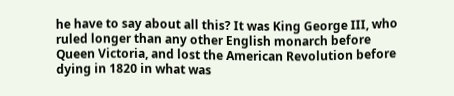he have to say about all this? It was King George III, who ruled longer than any other English monarch before Queen Victoria, and lost the American Revolution before dying in 1820 in what was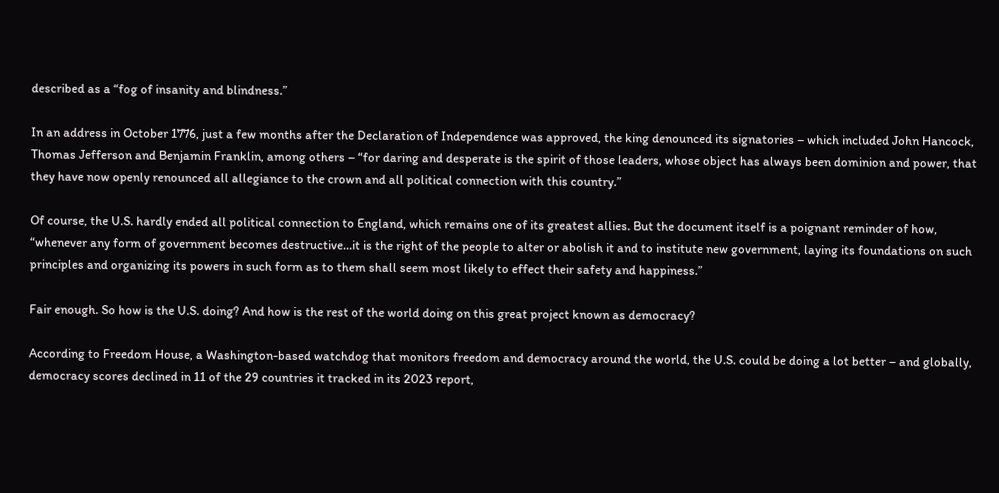described as a “fog of insanity and blindness.”

In an address in October 1776, just a few months after the Declaration of Independence was approved, the king denounced its signatories – which included John Hancock, Thomas Jefferson and Benjamin Franklin, among others – “for daring and desperate is the spirit of those leaders, whose object has always been dominion and power, that they have now openly renounced all allegiance to the crown and all political connection with this country.”

Of course, the U.S. hardly ended all political connection to England, which remains one of its greatest allies. But the document itself is a poignant reminder of how, “whenever any form of government becomes destructive…it is the right of the people to alter or abolish it and to institute new government, laying its foundations on such principles and organizing its powers in such form as to them shall seem most likely to effect their safety and happiness.”

Fair enough. So how is the U.S. doing? And how is the rest of the world doing on this great project known as democracy?

According to Freedom House, a Washington-based watchdog that monitors freedom and democracy around the world, the U.S. could be doing a lot better – and globally, democracy scores declined in 11 of the 29 countries it tracked in its 2023 report,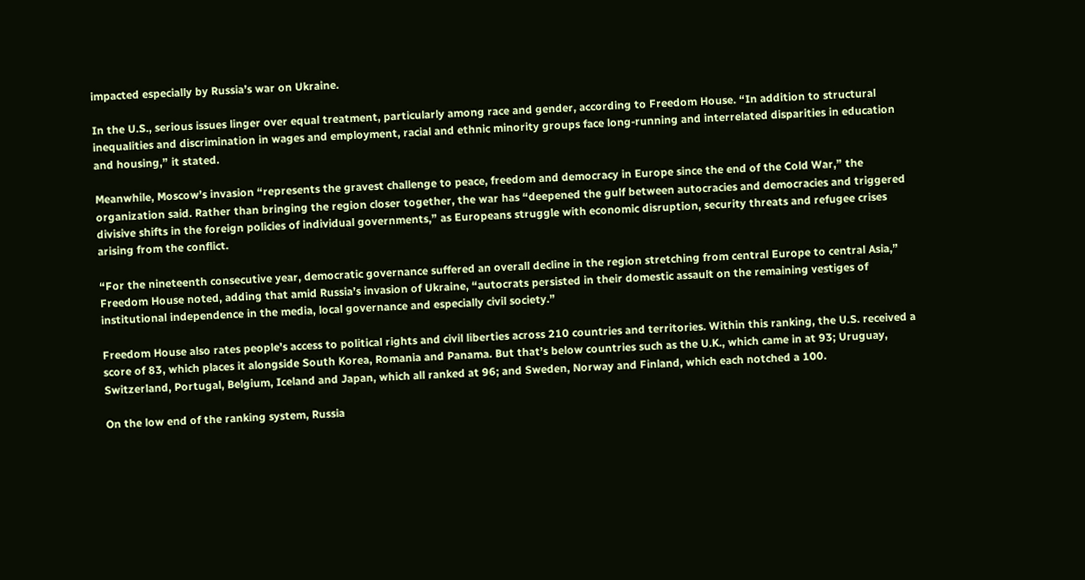impacted especially by Russia’s war on Ukraine.

In the U.S., serious issues linger over equal treatment, particularly among race and gender, according to Freedom House. “In addition to structural inequalities and discrimination in wages and employment, racial and ethnic minority groups face long-running and interrelated disparities in education and housing,” it stated.

Meanwhile, Moscow’s invasion “represents the gravest challenge to peace, freedom and democracy in Europe since the end of the Cold War,” the organization said. Rather than bringing the region closer together, the war has “deepened the gulf between autocracies and democracies and triggered divisive shifts in the foreign policies of individual governments,” as Europeans struggle with economic disruption, security threats and refugee crises arising from the conflict.

“For the nineteenth consecutive year, democratic governance suffered an overall decline in the region stretching from central Europe to central Asia,” Freedom House noted, adding that amid Russia’s invasion of Ukraine, “autocrats persisted in their domestic assault on the remaining vestiges of institutional independence in the media, local governance and especially civil society.”

Freedom House also rates people’s access to political rights and civil liberties across 210 countries and territories. Within this ranking, the U.S. received a score of 83, which places it alongside South Korea, Romania and Panama. But that’s below countries such as the U.K., which came in at 93; Uruguay, Switzerland, Portugal, Belgium, Iceland and Japan, which all ranked at 96; and Sweden, Norway and Finland, which each notched a 100.

On the low end of the ranking system, Russia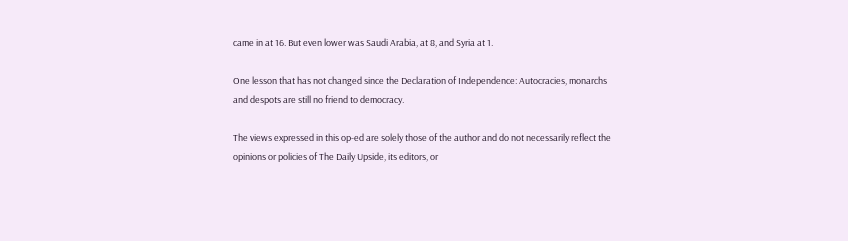came in at 16. But even lower was Saudi Arabia, at 8, and Syria at 1.

One lesson that has not changed since the Declaration of Independence: Autocracies, monarchs and despots are still no friend to democracy.

The views expressed in this op-ed are solely those of the author and do not necessarily reflect the opinions or policies of The Daily Upside, its editors, or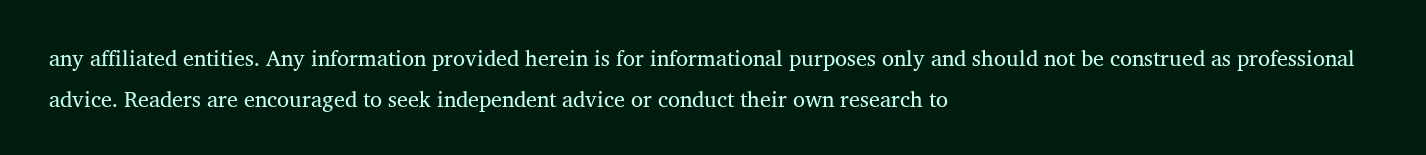any affiliated entities. Any information provided herein is for informational purposes only and should not be construed as professional advice. Readers are encouraged to seek independent advice or conduct their own research to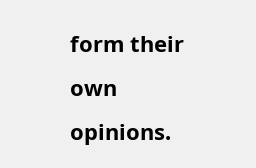form their own opinions.